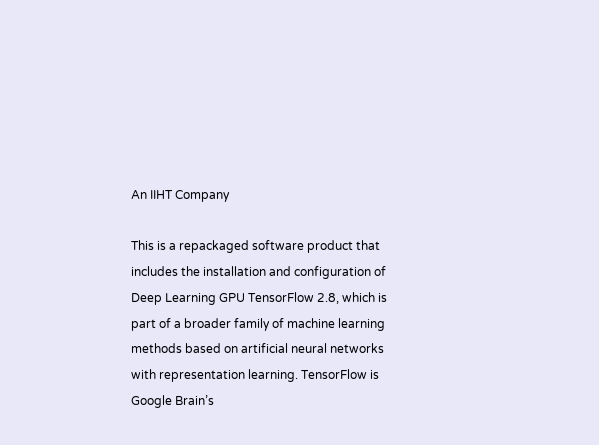An IIHT Company

This is a repackaged software product that includes the installation and configuration of Deep Learning GPU TensorFlow 2.8, which is part of a broader family of machine learning methods based on artificial neural networks with representation learning. TensorFlow is Google Brain’s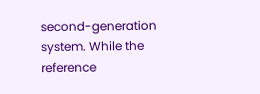second-generation system. While the reference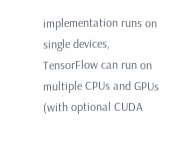implementation runs on single devices, TensorFlow can run on multiple CPUs and GPUs (with optional CUDA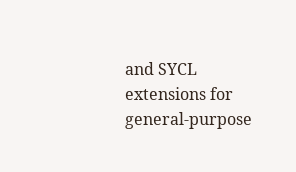and SYCL extensions for general-purpose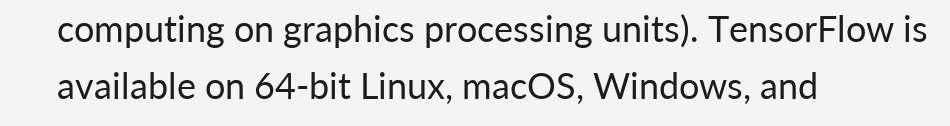computing on graphics processing units). TensorFlow is available on 64-bit Linux, macOS, Windows, and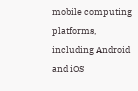mobile computing platforms, including Android and iOS